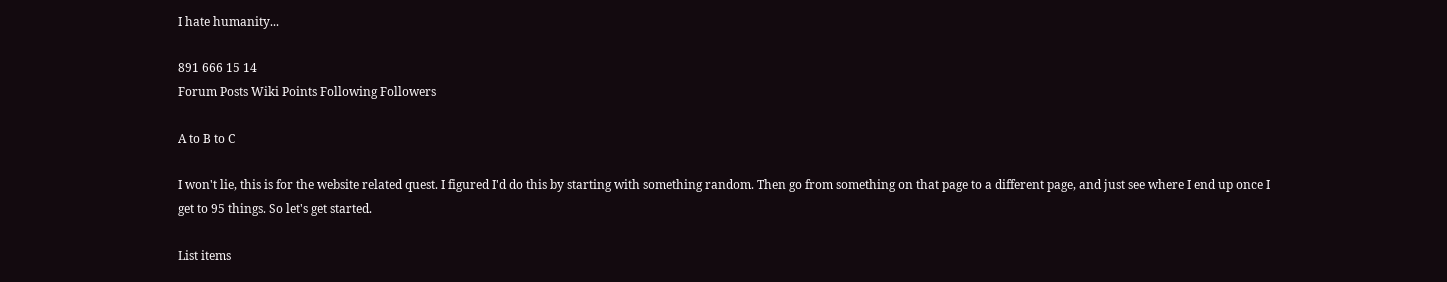I hate humanity...

891 666 15 14
Forum Posts Wiki Points Following Followers

A to B to C

I won't lie, this is for the website related quest. I figured I'd do this by starting with something random. Then go from something on that page to a different page, and just see where I end up once I get to 95 things. So let's get started.

List items